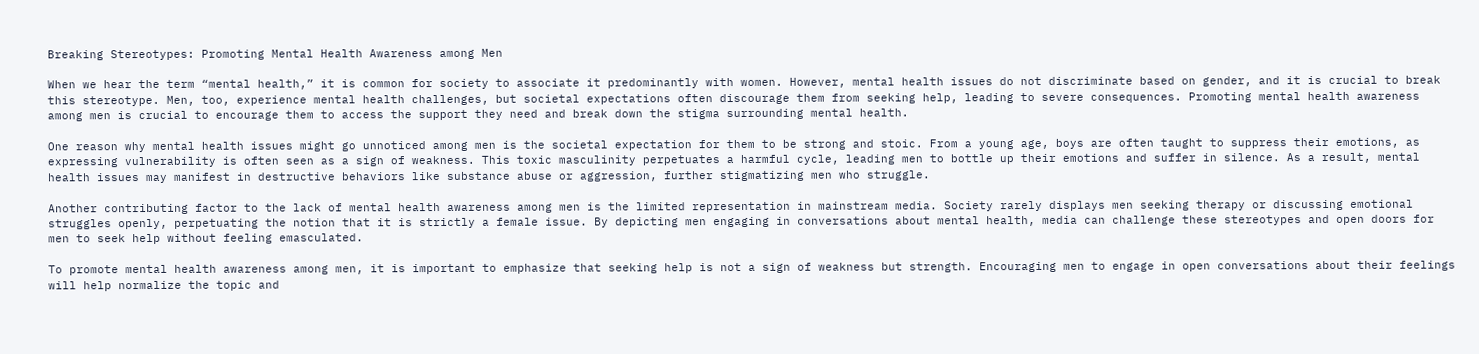Breaking Stereotypes: Promoting Mental Health Awareness among Men

When we hear the term “mental health,” it is common for society to associate it predominantly with women. However, mental health issues do not discriminate based on gender, and it is crucial to break this stereotype. Men, too, experience mental health challenges, but societal expectations often discourage them from seeking help, leading to severe consequences. Promoting mental health awareness among men is crucial to encourage them to access the support they need and break down the stigma surrounding mental health.

One reason why mental health issues might go unnoticed among men is the societal expectation for them to be strong and stoic. From a young age, boys are often taught to suppress their emotions, as expressing vulnerability is often seen as a sign of weakness. This toxic masculinity perpetuates a harmful cycle, leading men to bottle up their emotions and suffer in silence. As a result, mental health issues may manifest in destructive behaviors like substance abuse or aggression, further stigmatizing men who struggle.

Another contributing factor to the lack of mental health awareness among men is the limited representation in mainstream media. Society rarely displays men seeking therapy or discussing emotional struggles openly, perpetuating the notion that it is strictly a female issue. By depicting men engaging in conversations about mental health, media can challenge these stereotypes and open doors for men to seek help without feeling emasculated.

To promote mental health awareness among men, it is important to emphasize that seeking help is not a sign of weakness but strength. Encouraging men to engage in open conversations about their feelings will help normalize the topic and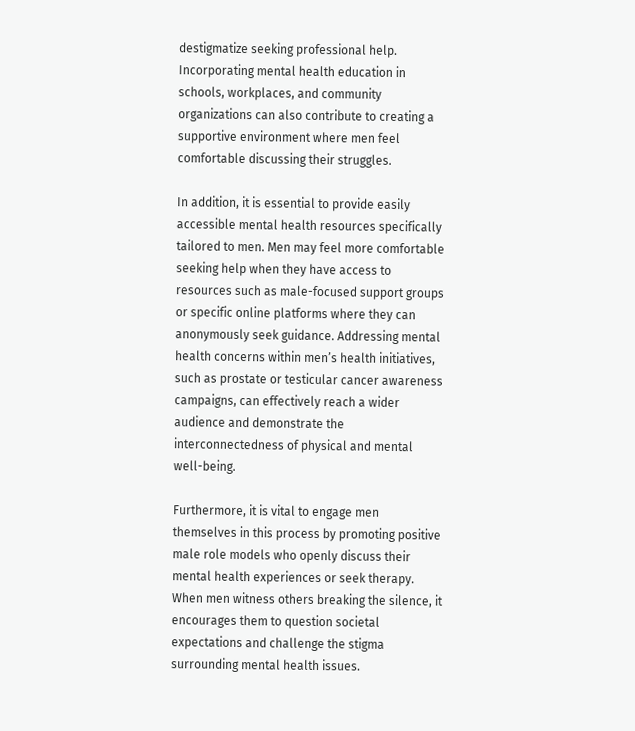destigmatize seeking professional help. Incorporating mental health education in schools, workplaces, and community organizations can also contribute to creating a supportive environment where men feel comfortable discussing their struggles.

In addition, it is essential to provide easily accessible mental health resources specifically tailored to men. Men may feel more comfortable seeking help when they have access to resources such as male-focused support groups or specific online platforms where they can anonymously seek guidance. Addressing mental health concerns within men’s health initiatives, such as prostate or testicular cancer awareness campaigns, can effectively reach a wider audience and demonstrate the interconnectedness of physical and mental well-being.

Furthermore, it is vital to engage men themselves in this process by promoting positive male role models who openly discuss their mental health experiences or seek therapy. When men witness others breaking the silence, it encourages them to question societal expectations and challenge the stigma surrounding mental health issues.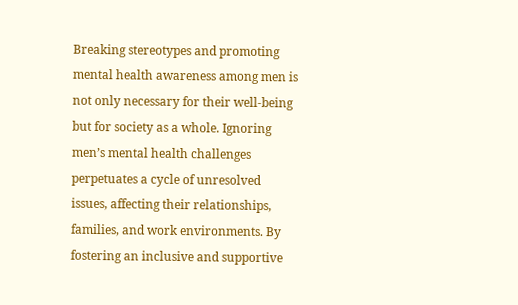Breaking stereotypes and promoting mental health awareness among men is not only necessary for their well-being but for society as a whole. Ignoring men’s mental health challenges perpetuates a cycle of unresolved issues, affecting their relationships, families, and work environments. By fostering an inclusive and supportive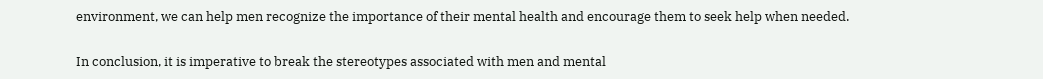environment, we can help men recognize the importance of their mental health and encourage them to seek help when needed.

In conclusion, it is imperative to break the stereotypes associated with men and mental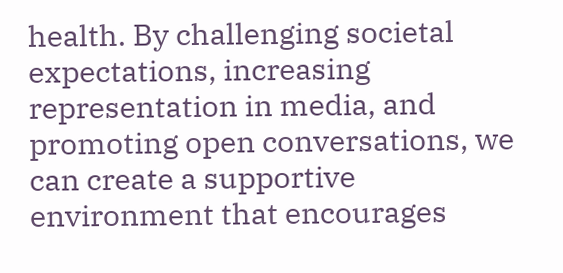health. By challenging societal expectations, increasing representation in media, and promoting open conversations, we can create a supportive environment that encourages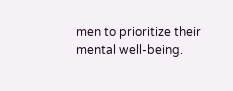men to prioritize their mental well-being.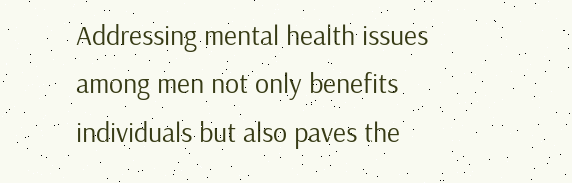Addressing mental health issues among men not only benefits individuals but also paves the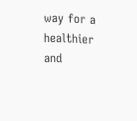way for a healthier and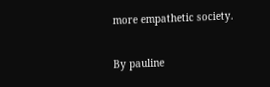more empathetic society.

By pauline